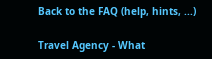Back to the FAQ (help, hints, ...)

Travel Agency - What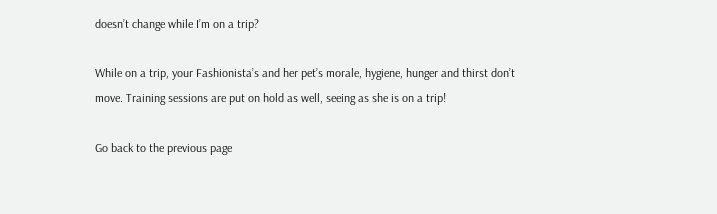doesn’t change while I’m on a trip?

While on a trip, your Fashionista’s and her pet’s morale, hygiene, hunger and thirst don’t move. Training sessions are put on hold as well, seeing as she is on a trip!

Go back to the previous page